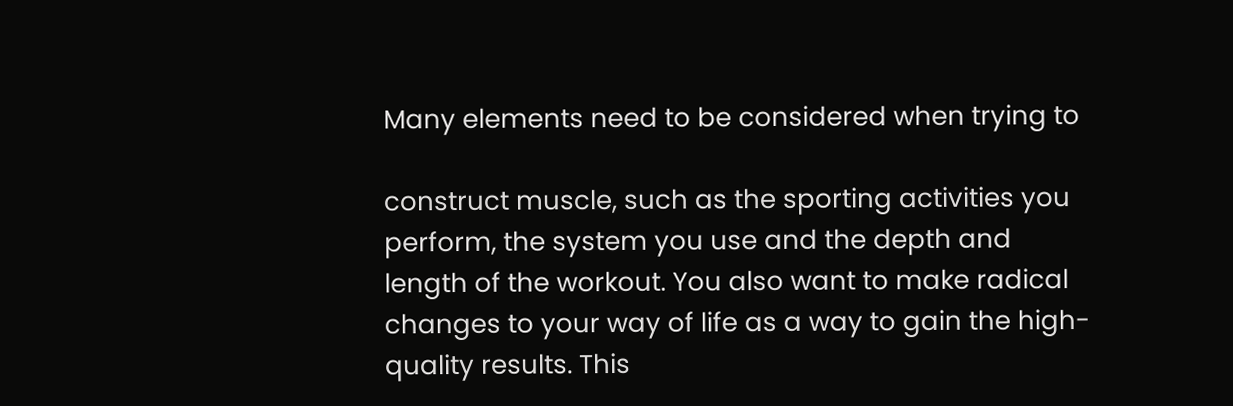Many elements need to be considered when trying to

construct muscle, such as the sporting activities you perform, the system you use and the depth and length of the workout. You also want to make radical changes to your way of life as a way to gain the high-quality results. This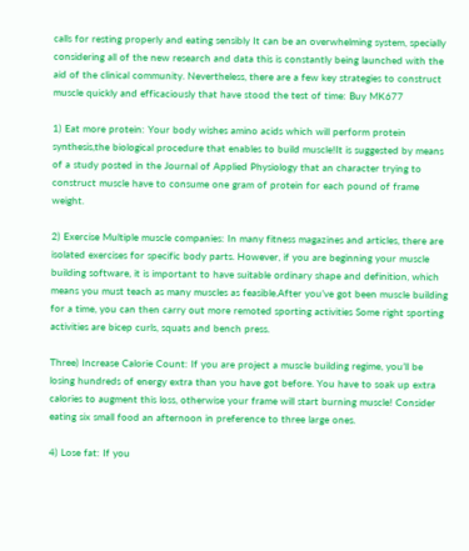calls for resting properly and eating sensibly It can be an overwhelming system, specially considering all of the new research and data this is constantly being launched with the aid of the clinical community. Nevertheless, there are a few key strategies to construct muscle quickly and efficaciously that have stood the test of time: Buy MK677

1) Eat more protein: Your body wishes amino acids which will perform protein synthesis,the biological procedure that enables to build muscle!It is suggested by means of a study posted in the Journal of Applied Physiology that an character trying to construct muscle have to consume one gram of protein for each pound of frame weight.

2) Exercise Multiple muscle companies: In many fitness magazines and articles, there are isolated exercises for specific body parts. However, if you are beginning your muscle building software, it is important to have suitable ordinary shape and definition, which means you must teach as many muscles as feasible.After you’ve got been muscle building for a time, you can then carry out more remoted sporting activities Some right sporting activities are bicep curls, squats and bench press.

Three) Increase Calorie Count: If you are project a muscle building regime, you’ll be losing hundreds of energy extra than you have got before. You have to soak up extra calories to augment this loss, otherwise your frame will start burning muscle! Consider eating six small food an afternoon in preference to three large ones.

4) Lose fat: If you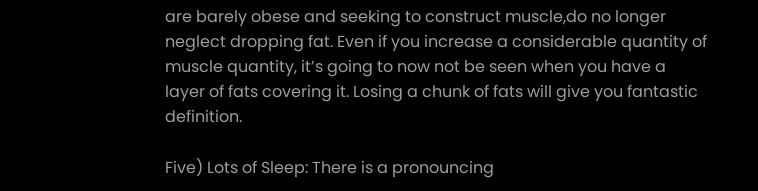are barely obese and seeking to construct muscle,do no longer neglect dropping fat. Even if you increase a considerable quantity of muscle quantity, it’s going to now not be seen when you have a layer of fats covering it. Losing a chunk of fats will give you fantastic definition.

Five) Lots of Sleep: There is a pronouncing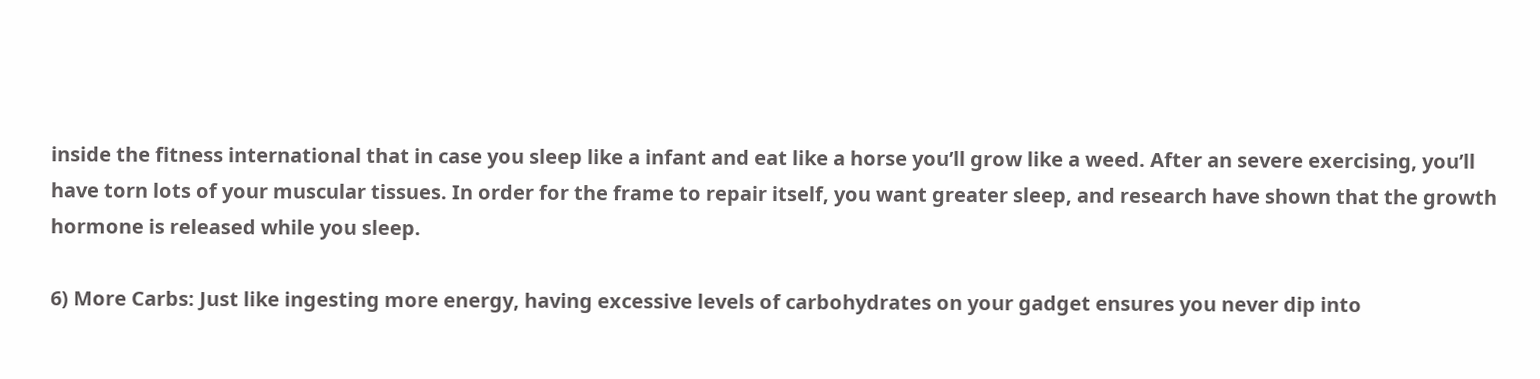inside the fitness international that in case you sleep like a infant and eat like a horse you’ll grow like a weed. After an severe exercising, you’ll have torn lots of your muscular tissues. In order for the frame to repair itself, you want greater sleep, and research have shown that the growth hormone is released while you sleep.

6) More Carbs: Just like ingesting more energy, having excessive levels of carbohydrates on your gadget ensures you never dip into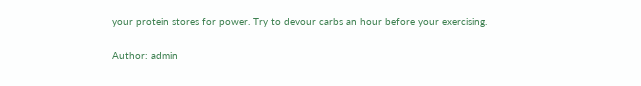your protein stores for power. Try to devour carbs an hour before your exercising.

Author: admin